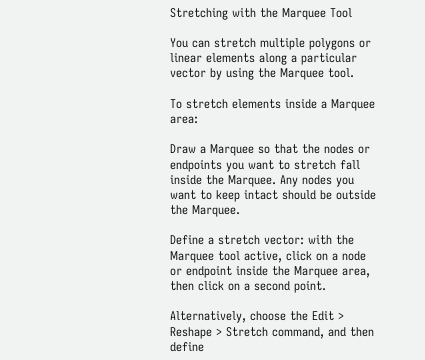Stretching with the Marquee Tool

You can stretch multiple polygons or linear elements along a particular vector by using the Marquee tool.

To stretch elements inside a Marquee area:

Draw a Marquee so that the nodes or endpoints you want to stretch fall inside the Marquee. Any nodes you want to keep intact should be outside the Marquee.

Define a stretch vector: with the Marquee tool active, click on a node or endpoint inside the Marquee area, then click on a second point.

Alternatively, choose the Edit > Reshape > Stretch command, and then define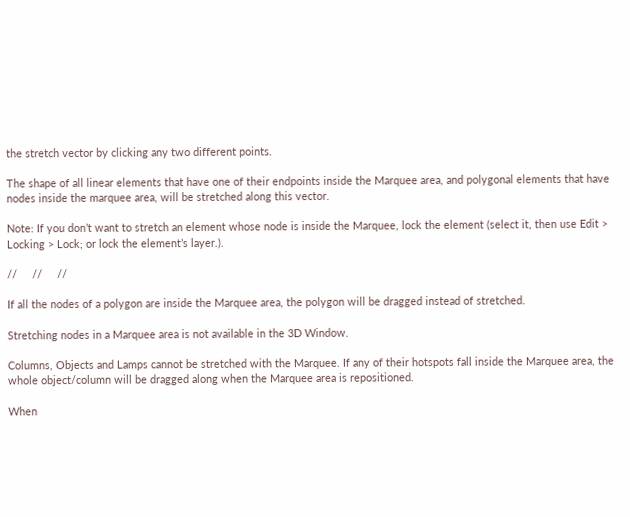the stretch vector by clicking any two different points.

The shape of all linear elements that have one of their endpoints inside the Marquee area, and polygonal elements that have nodes inside the marquee area, will be stretched along this vector.

Note: If you don’t want to stretch an element whose node is inside the Marquee, lock the element (select it, then use Edit > Locking > Lock; or lock the element’s layer.).

//     //     //

If all the nodes of a polygon are inside the Marquee area, the polygon will be dragged instead of stretched.

Stretching nodes in a Marquee area is not available in the 3D Window.

Columns, Objects and Lamps cannot be stretched with the Marquee. If any of their hotspots fall inside the Marquee area, the whole object/column will be dragged along when the Marquee area is repositioned.

When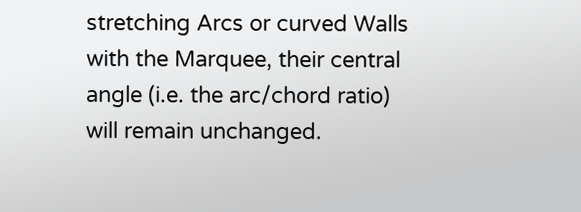stretching Arcs or curved Walls with the Marquee, their central angle (i.e. the arc/chord ratio) will remain unchanged.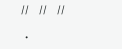//     //     //

  •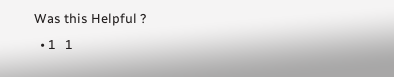Was this Helpful ?
  • 1   1